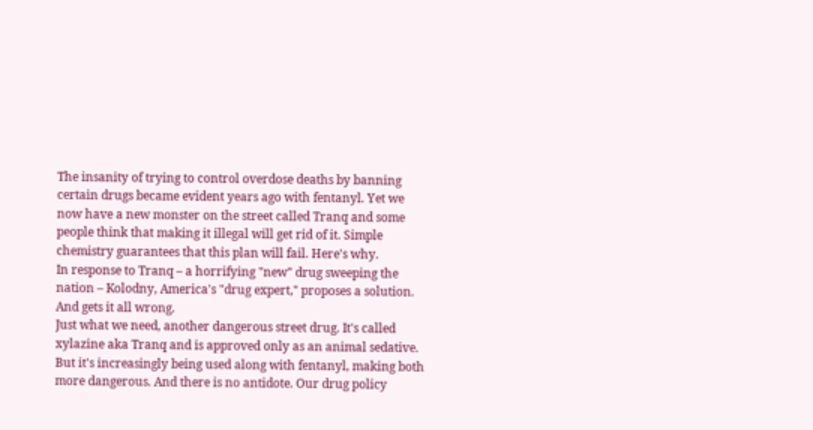The insanity of trying to control overdose deaths by banning certain drugs became evident years ago with fentanyl. Yet we now have a new monster on the street called Tranq and some people think that making it illegal will get rid of it. Simple chemistry guarantees that this plan will fail. Here's why.
In response to Tranq – a horrifying "new" drug sweeping the nation – Kolodny, America's "drug expert," proposes a solution. And gets it all wrong.
Just what we need, another dangerous street drug. It's called xylazine aka Tranq and is approved only as an animal sedative. But it's increasingly being used along with fentanyl, making both more dangerous. And there is no antidote. Our drug policy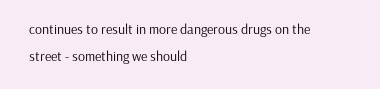continues to result in more dangerous drugs on the street - something we should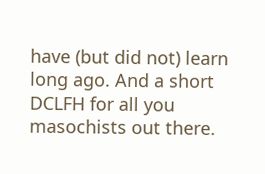have (but did not) learn long ago. And a short DCLFH for all you masochists out there.